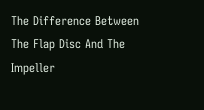The Difference Between The Flap Disc And The Impeller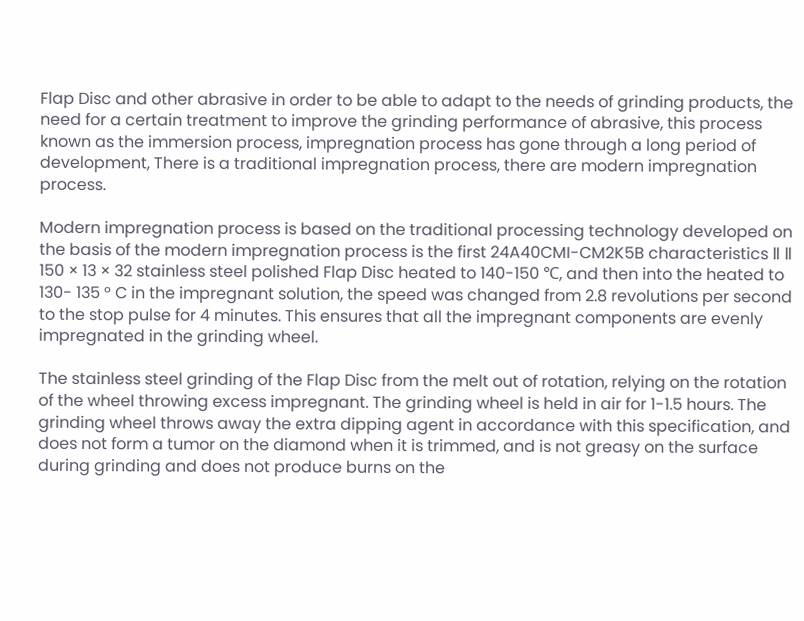Flap Disc and other abrasive in order to be able to adapt to the needs of grinding products, the need for a certain treatment to improve the grinding performance of abrasive, this process known as the immersion process, impregnation process has gone through a long period of development, There is a traditional impregnation process, there are modern impregnation process.

Modern impregnation process is based on the traditional processing technology developed on the basis of the modern impregnation process is the first 24A40CMI-CM2K5B characteristics Ⅱ Ⅱ 150 × 13 × 32 stainless steel polished Flap Disc heated to 140-150 ℃, and then into the heated to 130- 135 ° C in the impregnant solution, the speed was changed from 2.8 revolutions per second to the stop pulse for 4 minutes. This ensures that all the impregnant components are evenly impregnated in the grinding wheel.

The stainless steel grinding of the Flap Disc from the melt out of rotation, relying on the rotation of the wheel throwing excess impregnant. The grinding wheel is held in air for 1-1.5 hours. The grinding wheel throws away the extra dipping agent in accordance with this specification, and does not form a tumor on the diamond when it is trimmed, and is not greasy on the surface during grinding and does not produce burns on the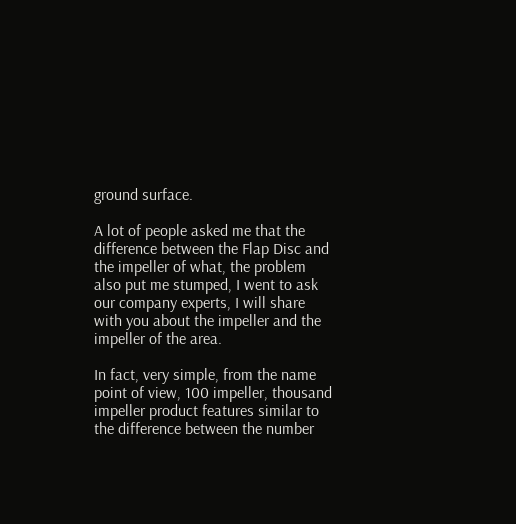ground surface.

A lot of people asked me that the difference between the Flap Disc and the impeller of what, the problem also put me stumped, I went to ask our company experts, I will share with you about the impeller and the impeller of the area.

In fact, very simple, from the name point of view, 100 impeller, thousand impeller product features similar to the difference between the number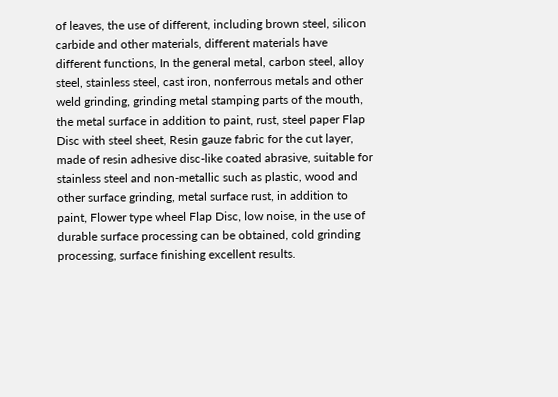of leaves, the use of different, including brown steel, silicon carbide and other materials, different materials have different functions, In the general metal, carbon steel, alloy steel, stainless steel, cast iron, nonferrous metals and other weld grinding, grinding metal stamping parts of the mouth, the metal surface in addition to paint, rust, steel paper Flap Disc with steel sheet, Resin gauze fabric for the cut layer, made of resin adhesive disc-like coated abrasive, suitable for stainless steel and non-metallic such as plastic, wood and other surface grinding, metal surface rust, in addition to paint, Flower type wheel Flap Disc, low noise, in the use of durable surface processing can be obtained, cold grinding processing, surface finishing excellent results.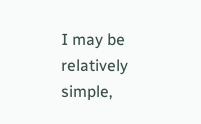I may be relatively simple,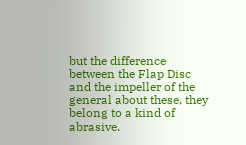but the difference between the Flap Disc and the impeller of the general about these, they belong to a kind of abrasive.